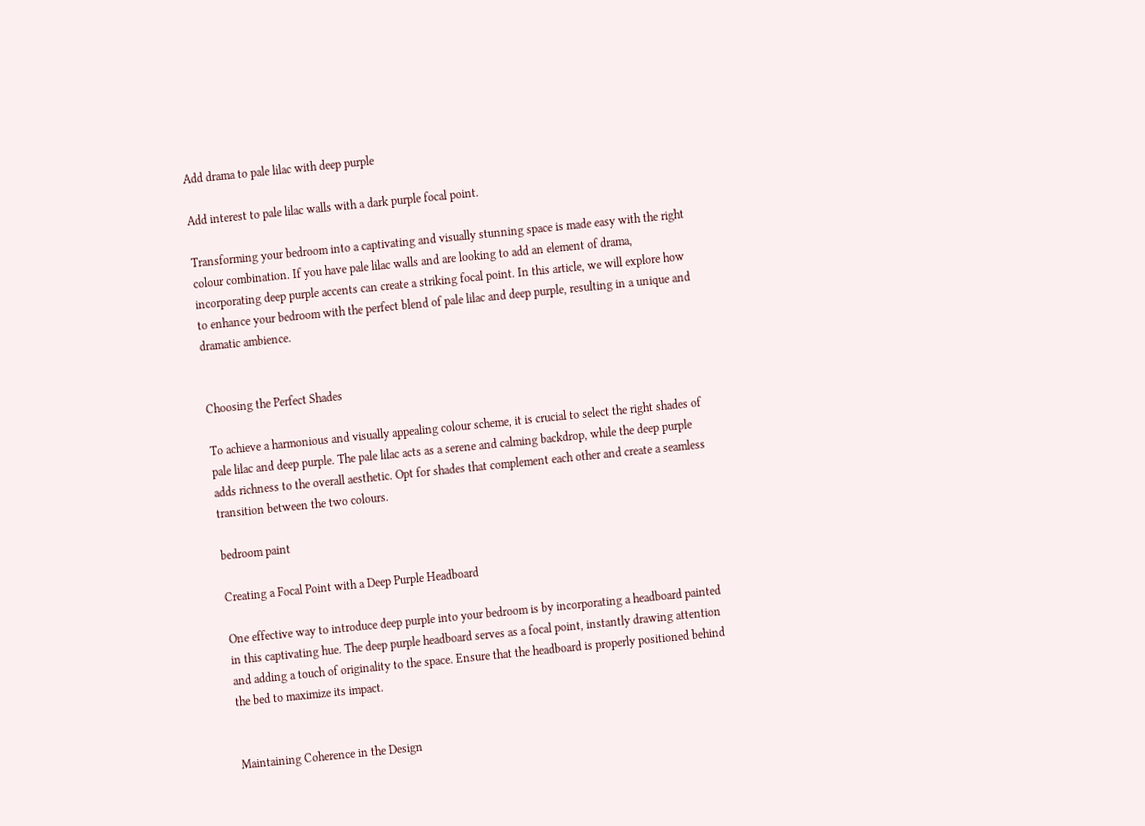Add drama to pale lilac with deep purple

Add interest to pale lilac walls with a dark purple focal point.

Transforming your bedroom into a captivating and visually stunning space is made easy with the right colour combination. If you have pale lilac walls and are looking to add an element of drama, incorporating deep purple accents can create a striking focal point. In this article, we will explore how to enhance your bedroom with the perfect blend of pale lilac and deep purple, resulting in a unique and dramatic ambience.


Choosing the Perfect Shades

To achieve a harmonious and visually appealing colour scheme, it is crucial to select the right shades of pale lilac and deep purple. The pale lilac acts as a serene and calming backdrop, while the deep purple adds richness to the overall aesthetic. Opt for shades that complement each other and create a seamless transition between the two colours.

bedroom paint

Creating a Focal Point with a Deep Purple Headboard

One effective way to introduce deep purple into your bedroom is by incorporating a headboard painted in this captivating hue. The deep purple headboard serves as a focal point, instantly drawing attention and adding a touch of originality to the space. Ensure that the headboard is properly positioned behind the bed to maximize its impact.


Maintaining Coherence in the Design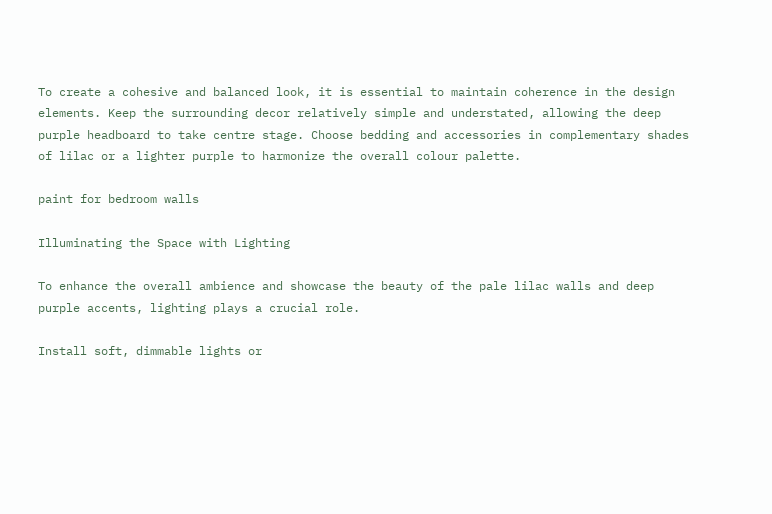To create a cohesive and balanced look, it is essential to maintain coherence in the design elements. Keep the surrounding decor relatively simple and understated, allowing the deep purple headboard to take centre stage. Choose bedding and accessories in complementary shades of lilac or a lighter purple to harmonize the overall colour palette.

paint for bedroom walls

Illuminating the Space with Lighting

To enhance the overall ambience and showcase the beauty of the pale lilac walls and deep purple accents, lighting plays a crucial role.

Install soft, dimmable lights or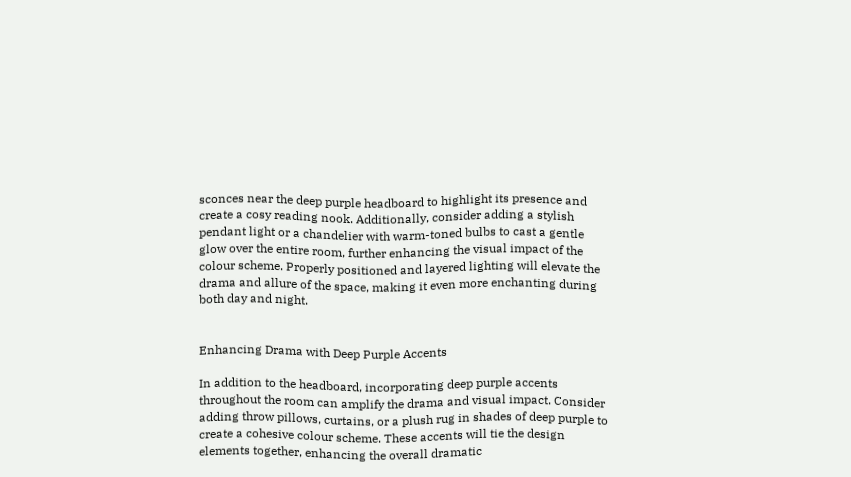sconces near the deep purple headboard to highlight its presence and create a cosy reading nook. Additionally, consider adding a stylish pendant light or a chandelier with warm-toned bulbs to cast a gentle glow over the entire room, further enhancing the visual impact of the colour scheme. Properly positioned and layered lighting will elevate the drama and allure of the space, making it even more enchanting during both day and night.


Enhancing Drama with Deep Purple Accents

In addition to the headboard, incorporating deep purple accents throughout the room can amplify the drama and visual impact. Consider adding throw pillows, curtains, or a plush rug in shades of deep purple to create a cohesive colour scheme. These accents will tie the design elements together, enhancing the overall dramatic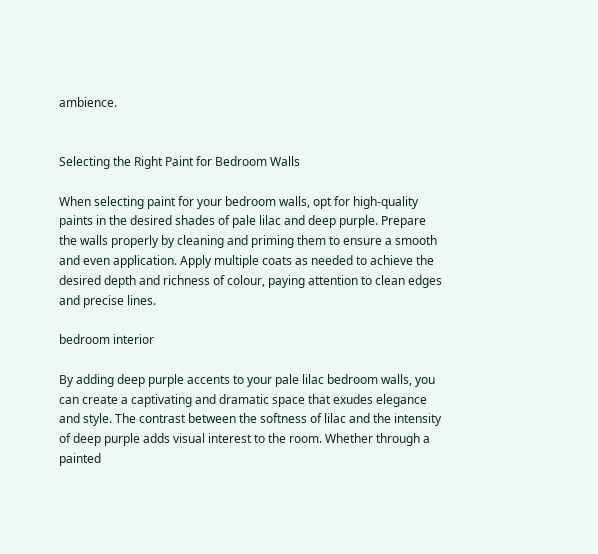ambience.


Selecting the Right Paint for Bedroom Walls

When selecting paint for your bedroom walls, opt for high-quality paints in the desired shades of pale lilac and deep purple. Prepare the walls properly by cleaning and priming them to ensure a smooth and even application. Apply multiple coats as needed to achieve the desired depth and richness of colour, paying attention to clean edges and precise lines.

bedroom interior

By adding deep purple accents to your pale lilac bedroom walls, you can create a captivating and dramatic space that exudes elegance and style. The contrast between the softness of lilac and the intensity of deep purple adds visual interest to the room. Whether through a painted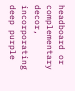headboard or complementary decor, incorporating deep purple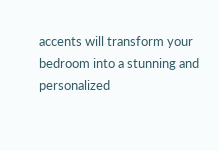accents will transform your bedroom into a stunning and personalized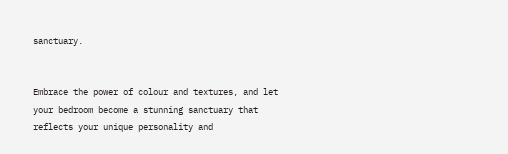sanctuary.


Embrace the power of colour and textures, and let your bedroom become a stunning sanctuary that reflects your unique personality and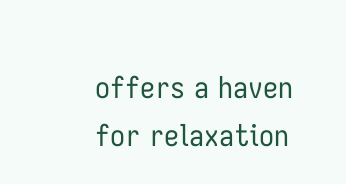offers a haven for relaxation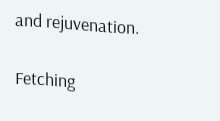and rejuvenation.

Fetching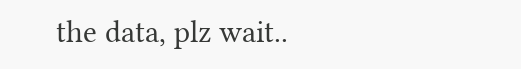the data, plz wait..